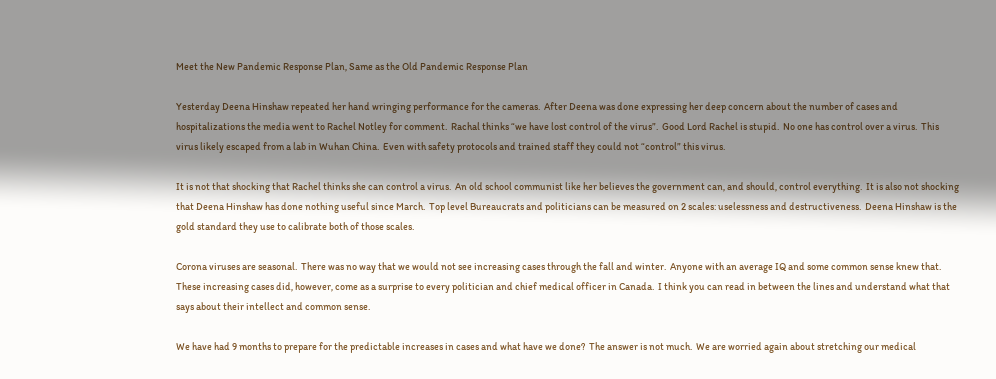Meet the New Pandemic Response Plan, Same as the Old Pandemic Response Plan

Yesterday Deena Hinshaw repeated her hand wringing performance for the cameras.  After Deena was done expressing her deep concern about the number of cases and hospitalizations the media went to Rachel Notley for comment.  Rachal thinks “we have lost control of the virus”.  Good Lord Rachel is stupid.  No one has control over a virus.  This virus likely escaped from a lab in Wuhan China.  Even with safety protocols and trained staff they could not “control” this virus.

It is not that shocking that Rachel thinks she can control a virus.  An old school communist like her believes the government can, and should, control everything.  It is also not shocking that Deena Hinshaw has done nothing useful since March.  Top level Bureaucrats and politicians can be measured on 2 scales: uselessness and destructiveness.  Deena Hinshaw is the gold standard they use to calibrate both of those scales.

Corona viruses are seasonal.  There was no way that we would not see increasing cases through the fall and winter.  Anyone with an average IQ and some common sense knew that.  These increasing cases did, however, come as a surprise to every politician and chief medical officer in Canada.  I think you can read in between the lines and understand what that says about their intellect and common sense.

We have had 9 months to prepare for the predictable increases in cases and what have we done?  The answer is not much.  We are worried again about stretching our medical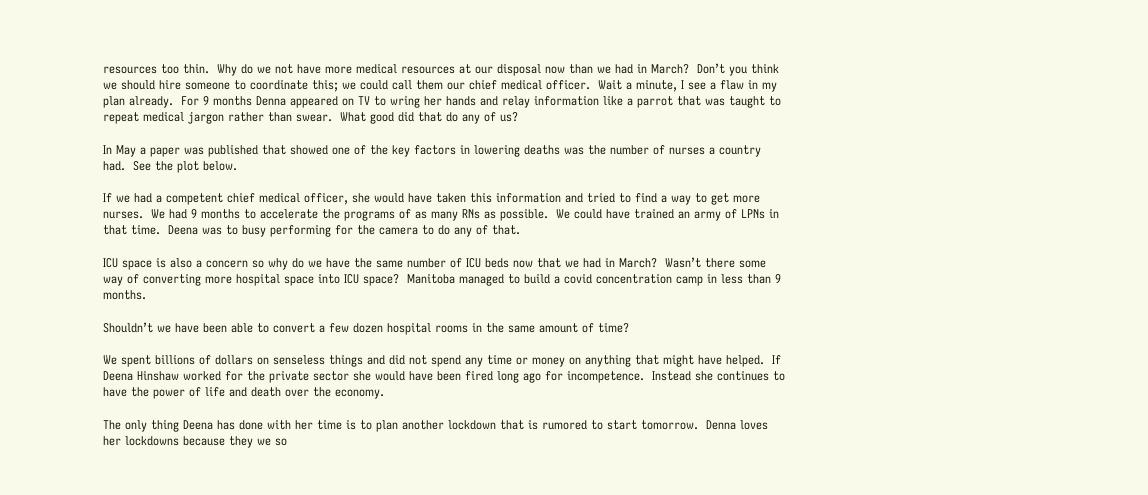resources too thin.  Why do we not have more medical resources at our disposal now than we had in March?  Don’t you think we should hire someone to coordinate this; we could call them our chief medical officer.  Wait a minute, I see a flaw in my plan already.  For 9 months Denna appeared on TV to wring her hands and relay information like a parrot that was taught to repeat medical jargon rather than swear.  What good did that do any of us?

In May a paper was published that showed one of the key factors in lowering deaths was the number of nurses a country had.  See the plot below.

If we had a competent chief medical officer, she would have taken this information and tried to find a way to get more nurses.  We had 9 months to accelerate the programs of as many RNs as possible.  We could have trained an army of LPNs in that time.  Deena was to busy performing for the camera to do any of that.

ICU space is also a concern so why do we have the same number of ICU beds now that we had in March?  Wasn’t there some way of converting more hospital space into ICU space?  Manitoba managed to build a covid concentration camp in less than 9 months.

Shouldn’t we have been able to convert a few dozen hospital rooms in the same amount of time?

We spent billions of dollars on senseless things and did not spend any time or money on anything that might have helped.  If Deena Hinshaw worked for the private sector she would have been fired long ago for incompetence.  Instead she continues to have the power of life and death over the economy.

The only thing Deena has done with her time is to plan another lockdown that is rumored to start tomorrow.  Denna loves her lockdowns because they we so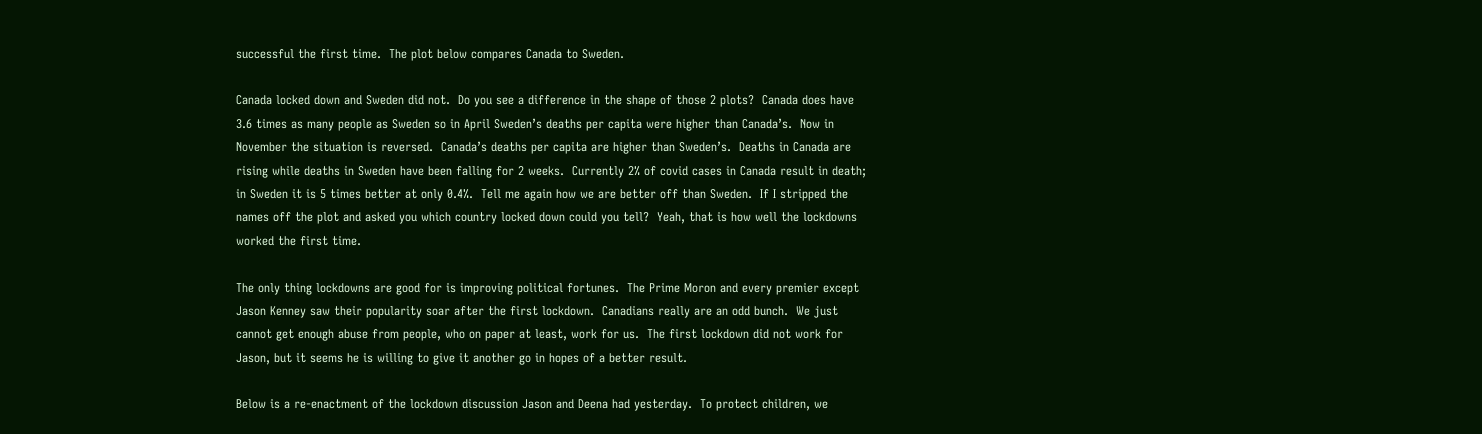successful the first time.  The plot below compares Canada to Sweden.

Canada locked down and Sweden did not.  Do you see a difference in the shape of those 2 plots?  Canada does have 3.6 times as many people as Sweden so in April Sweden’s deaths per capita were higher than Canada’s.  Now in November the situation is reversed.  Canada’s deaths per capita are higher than Sweden’s.  Deaths in Canada are rising while deaths in Sweden have been falling for 2 weeks.  Currently 2% of covid cases in Canada result in death; in Sweden it is 5 times better at only 0.4%.  Tell me again how we are better off than Sweden.  If I stripped the names off the plot and asked you which country locked down could you tell?  Yeah, that is how well the lockdowns worked the first time.

The only thing lockdowns are good for is improving political fortunes.  The Prime Moron and every premier except Jason Kenney saw their popularity soar after the first lockdown.  Canadians really are an odd bunch.  We just cannot get enough abuse from people, who on paper at least, work for us.  The first lockdown did not work for Jason, but it seems he is willing to give it another go in hopes of a better result.

Below is a re-enactment of the lockdown discussion Jason and Deena had yesterday.  To protect children, we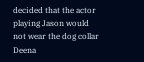decided that the actor playing Jason would not wear the dog collar Deena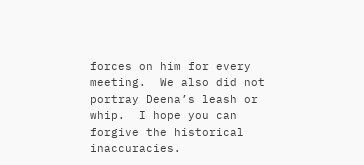forces on him for every meeting.  We also did not portray Deena’s leash or whip.  I hope you can forgive the historical inaccuracies.